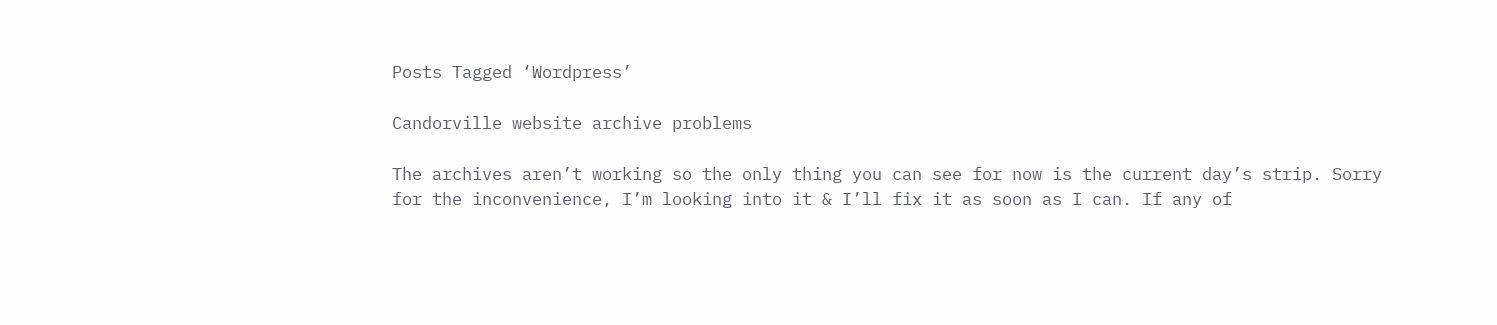Posts Tagged ‘Wordpress’

Candorville website archive problems

The archives aren’t working so the only thing you can see for now is the current day’s strip. Sorry for the inconvenience, I’m looking into it & I’ll fix it as soon as I can. If any of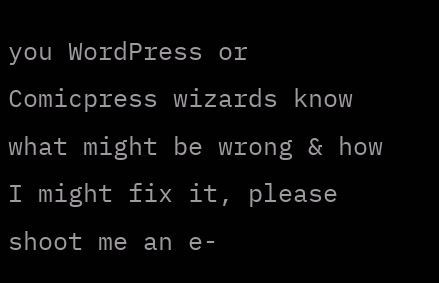you WordPress or Comicpress wizards know what might be wrong & how I might fix it, please shoot me an e-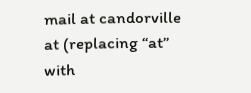mail at candorville at (replacing “at” with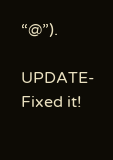“@”).

UPDATE- Fixed it!